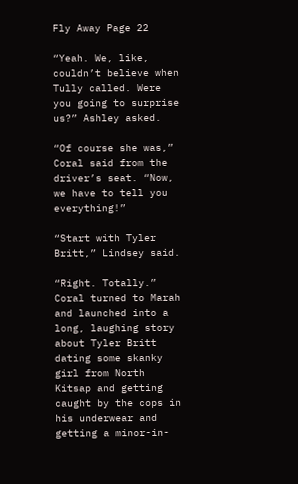Fly Away Page 22

“Yeah. We, like, couldn’t believe when Tully called. Were you going to surprise us?” Ashley asked.

“Of course she was,” Coral said from the driver’s seat. “Now, we have to tell you everything!”

“Start with Tyler Britt,” Lindsey said.

“Right. Totally.” Coral turned to Marah and launched into a long, laughing story about Tyler Britt dating some skanky girl from North Kitsap and getting caught by the cops in his underwear and getting a minor-in-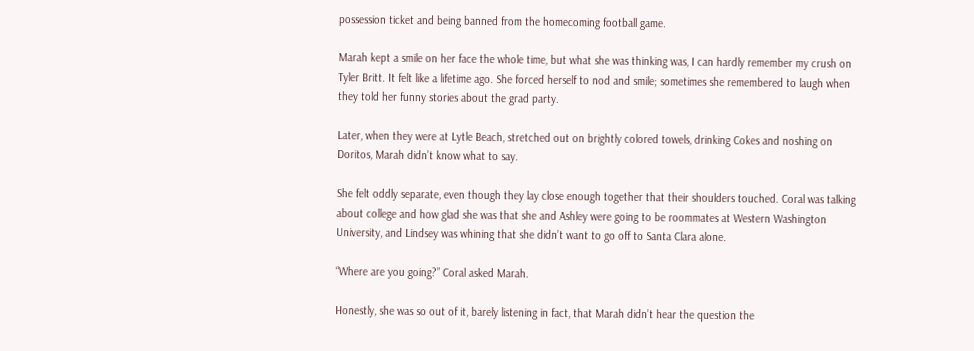possession ticket and being banned from the homecoming football game.

Marah kept a smile on her face the whole time, but what she was thinking was, I can hardly remember my crush on Tyler Britt. It felt like a lifetime ago. She forced herself to nod and smile; sometimes she remembered to laugh when they told her funny stories about the grad party.

Later, when they were at Lytle Beach, stretched out on brightly colored towels, drinking Cokes and noshing on Doritos, Marah didn’t know what to say.

She felt oddly separate, even though they lay close enough together that their shoulders touched. Coral was talking about college and how glad she was that she and Ashley were going to be roommates at Western Washington University, and Lindsey was whining that she didn’t want to go off to Santa Clara alone.

“Where are you going?” Coral asked Marah.

Honestly, she was so out of it, barely listening in fact, that Marah didn’t hear the question the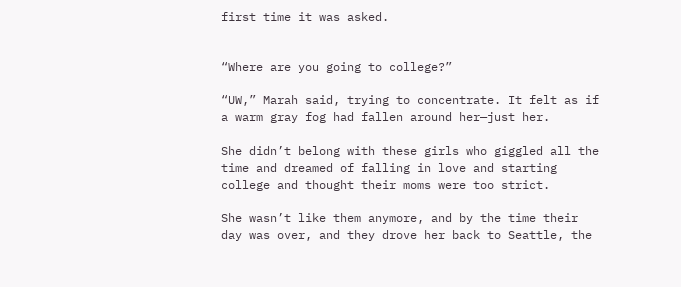first time it was asked.


“Where are you going to college?”

“UW,” Marah said, trying to concentrate. It felt as if a warm gray fog had fallen around her—just her.

She didn’t belong with these girls who giggled all the time and dreamed of falling in love and starting college and thought their moms were too strict.

She wasn’t like them anymore, and by the time their day was over, and they drove her back to Seattle, the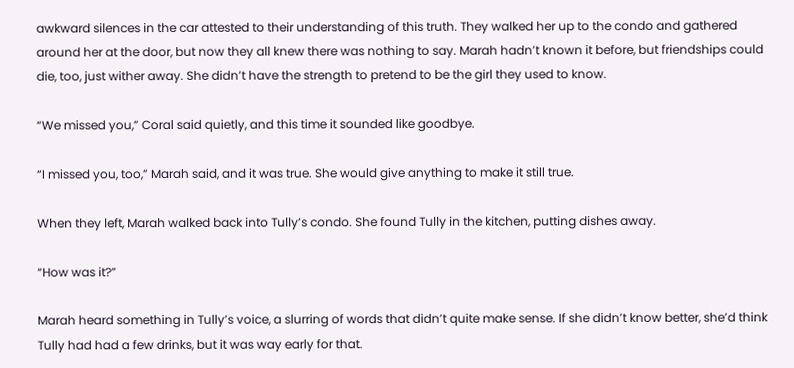awkward silences in the car attested to their understanding of this truth. They walked her up to the condo and gathered around her at the door, but now they all knew there was nothing to say. Marah hadn’t known it before, but friendships could die, too, just wither away. She didn’t have the strength to pretend to be the girl they used to know.

“We missed you,” Coral said quietly, and this time it sounded like goodbye.

“I missed you, too,” Marah said, and it was true. She would give anything to make it still true.

When they left, Marah walked back into Tully’s condo. She found Tully in the kitchen, putting dishes away.

“How was it?”

Marah heard something in Tully’s voice, a slurring of words that didn’t quite make sense. If she didn’t know better, she’d think Tully had had a few drinks, but it was way early for that.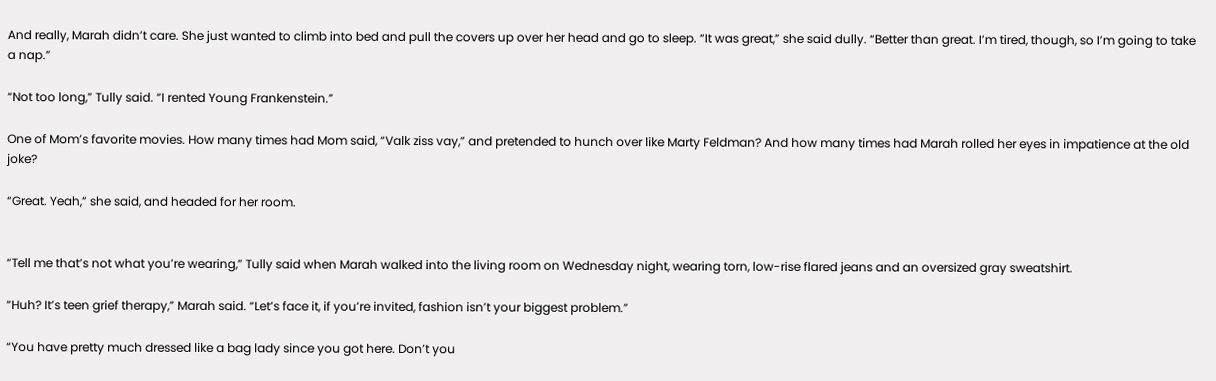And really, Marah didn’t care. She just wanted to climb into bed and pull the covers up over her head and go to sleep. “It was great,” she said dully. “Better than great. I’m tired, though, so I’m going to take a nap.”

“Not too long,” Tully said. “I rented Young Frankenstein.”

One of Mom’s favorite movies. How many times had Mom said, “Valk ziss vay,” and pretended to hunch over like Marty Feldman? And how many times had Marah rolled her eyes in impatience at the old joke?

“Great. Yeah,” she said, and headed for her room.


“Tell me that’s not what you’re wearing,” Tully said when Marah walked into the living room on Wednesday night, wearing torn, low-rise flared jeans and an oversized gray sweatshirt.

“Huh? It’s teen grief therapy,” Marah said. “Let’s face it, if you’re invited, fashion isn’t your biggest problem.”

“You have pretty much dressed like a bag lady since you got here. Don’t you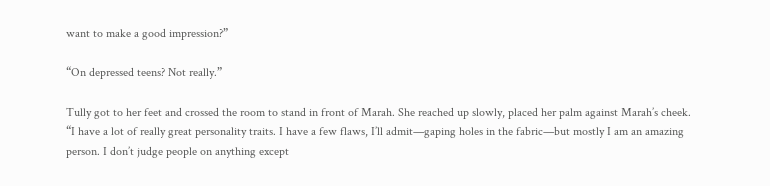want to make a good impression?”

“On depressed teens? Not really.”

Tully got to her feet and crossed the room to stand in front of Marah. She reached up slowly, placed her palm against Marah’s cheek. “I have a lot of really great personality traits. I have a few flaws, I’ll admit—gaping holes in the fabric—but mostly I am an amazing person. I don’t judge people on anything except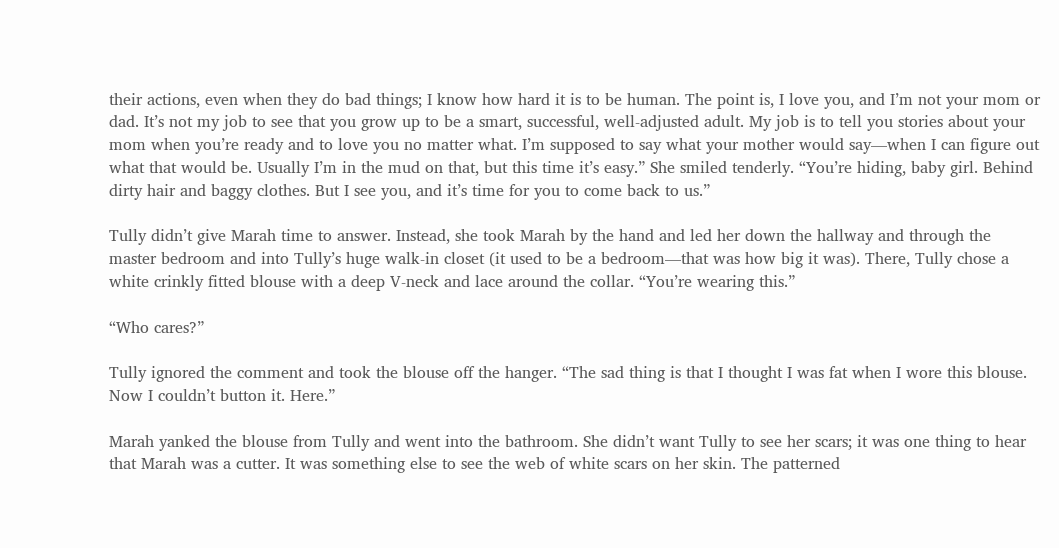their actions, even when they do bad things; I know how hard it is to be human. The point is, I love you, and I’m not your mom or dad. It’s not my job to see that you grow up to be a smart, successful, well-adjusted adult. My job is to tell you stories about your mom when you’re ready and to love you no matter what. I’m supposed to say what your mother would say—when I can figure out what that would be. Usually I’m in the mud on that, but this time it’s easy.” She smiled tenderly. “You’re hiding, baby girl. Behind dirty hair and baggy clothes. But I see you, and it’s time for you to come back to us.”

Tully didn’t give Marah time to answer. Instead, she took Marah by the hand and led her down the hallway and through the master bedroom and into Tully’s huge walk-in closet (it used to be a bedroom—that was how big it was). There, Tully chose a white crinkly fitted blouse with a deep V-neck and lace around the collar. “You’re wearing this.”

“Who cares?”

Tully ignored the comment and took the blouse off the hanger. “The sad thing is that I thought I was fat when I wore this blouse. Now I couldn’t button it. Here.”

Marah yanked the blouse from Tully and went into the bathroom. She didn’t want Tully to see her scars; it was one thing to hear that Marah was a cutter. It was something else to see the web of white scars on her skin. The patterned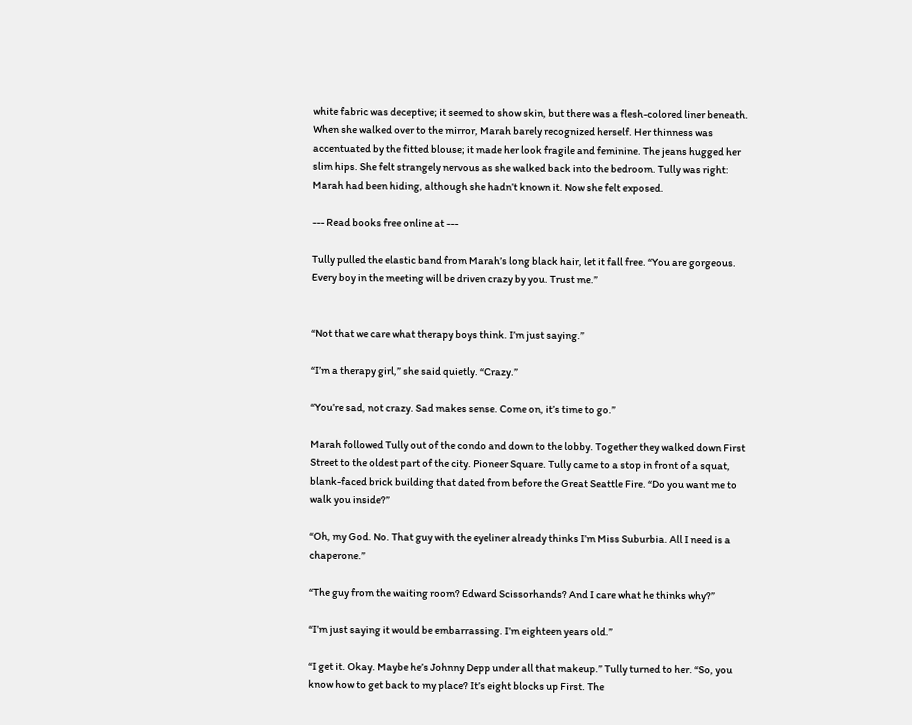white fabric was deceptive; it seemed to show skin, but there was a flesh-colored liner beneath. When she walked over to the mirror, Marah barely recognized herself. Her thinness was accentuated by the fitted blouse; it made her look fragile and feminine. The jeans hugged her slim hips. She felt strangely nervous as she walked back into the bedroom. Tully was right: Marah had been hiding, although she hadn’t known it. Now she felt exposed.

--- Read books free online at ---

Tully pulled the elastic band from Marah’s long black hair, let it fall free. “You are gorgeous. Every boy in the meeting will be driven crazy by you. Trust me.”


“Not that we care what therapy boys think. I’m just saying.”

“I’m a therapy girl,” she said quietly. “Crazy.”

“You’re sad, not crazy. Sad makes sense. Come on, it’s time to go.”

Marah followed Tully out of the condo and down to the lobby. Together they walked down First Street to the oldest part of the city. Pioneer Square. Tully came to a stop in front of a squat, blank-faced brick building that dated from before the Great Seattle Fire. “Do you want me to walk you inside?”

“Oh, my God. No. That guy with the eyeliner already thinks I’m Miss Suburbia. All I need is a chaperone.”

“The guy from the waiting room? Edward Scissorhands? And I care what he thinks why?”

“I’m just saying it would be embarrassing. I’m eighteen years old.”

“I get it. Okay. Maybe he’s Johnny Depp under all that makeup.” Tully turned to her. “So, you know how to get back to my place? It’s eight blocks up First. The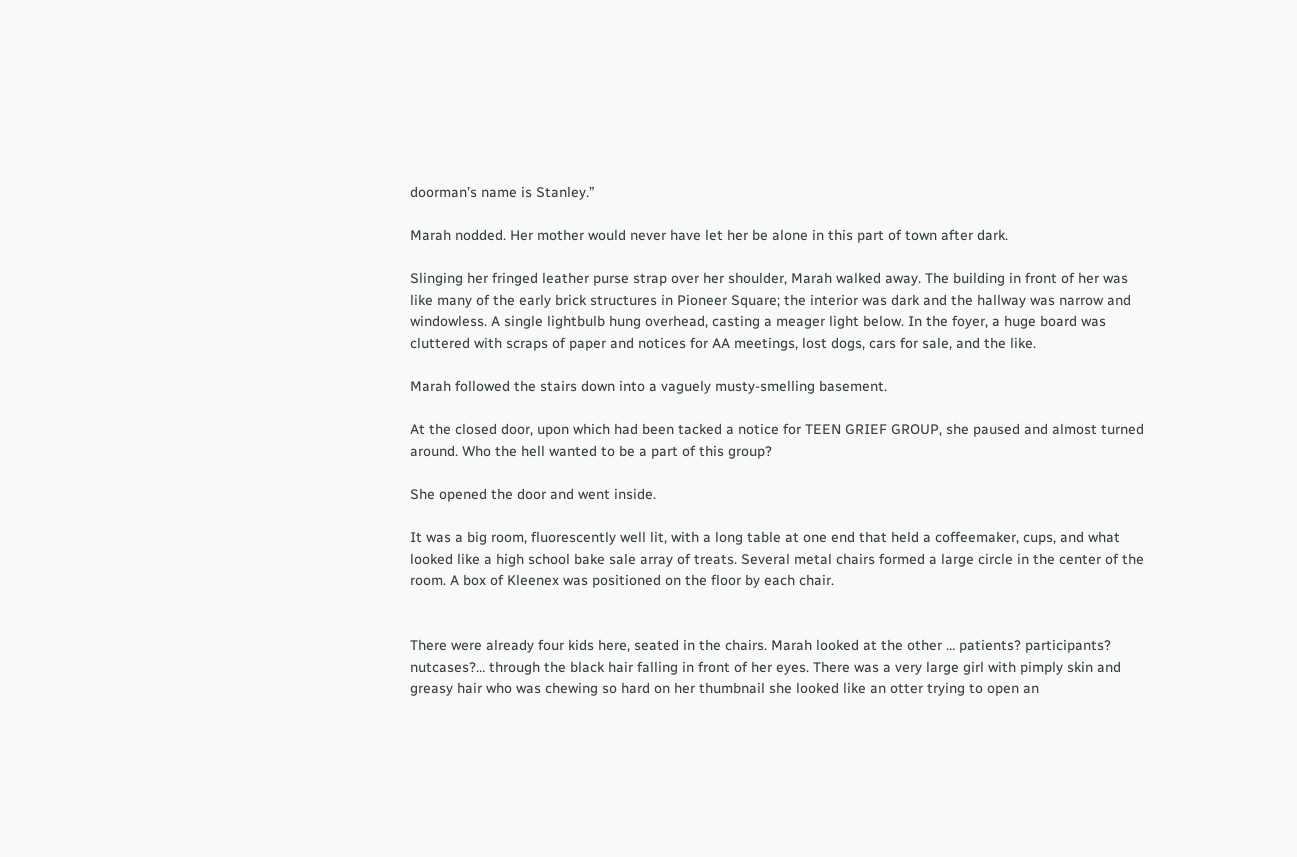doorman’s name is Stanley.”

Marah nodded. Her mother would never have let her be alone in this part of town after dark.

Slinging her fringed leather purse strap over her shoulder, Marah walked away. The building in front of her was like many of the early brick structures in Pioneer Square; the interior was dark and the hallway was narrow and windowless. A single lightbulb hung overhead, casting a meager light below. In the foyer, a huge board was cluttered with scraps of paper and notices for AA meetings, lost dogs, cars for sale, and the like.

Marah followed the stairs down into a vaguely musty-smelling basement.

At the closed door, upon which had been tacked a notice for TEEN GRIEF GROUP, she paused and almost turned around. Who the hell wanted to be a part of this group?

She opened the door and went inside.

It was a big room, fluorescently well lit, with a long table at one end that held a coffeemaker, cups, and what looked like a high school bake sale array of treats. Several metal chairs formed a large circle in the center of the room. A box of Kleenex was positioned on the floor by each chair.


There were already four kids here, seated in the chairs. Marah looked at the other … patients? participants? nutcases?… through the black hair falling in front of her eyes. There was a very large girl with pimply skin and greasy hair who was chewing so hard on her thumbnail she looked like an otter trying to open an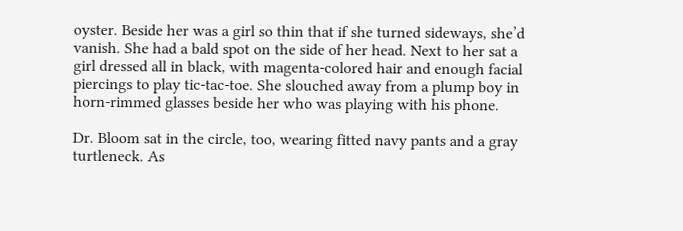oyster. Beside her was a girl so thin that if she turned sideways, she’d vanish. She had a bald spot on the side of her head. Next to her sat a girl dressed all in black, with magenta-colored hair and enough facial piercings to play tic-tac-toe. She slouched away from a plump boy in horn-rimmed glasses beside her who was playing with his phone.

Dr. Bloom sat in the circle, too, wearing fitted navy pants and a gray turtleneck. As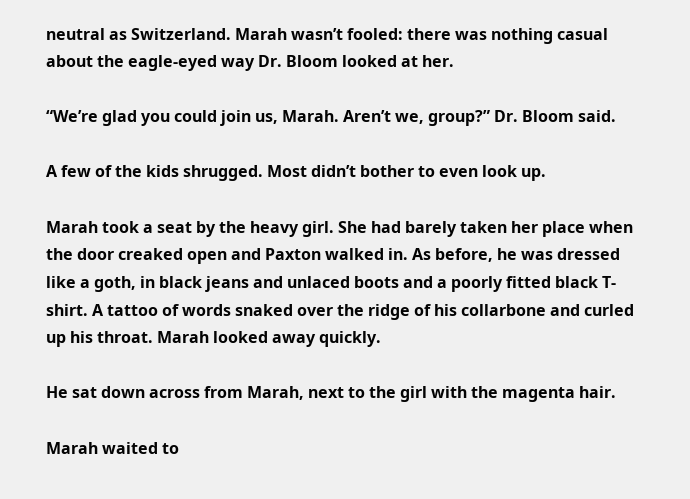neutral as Switzerland. Marah wasn’t fooled: there was nothing casual about the eagle-eyed way Dr. Bloom looked at her.

“We’re glad you could join us, Marah. Aren’t we, group?” Dr. Bloom said.

A few of the kids shrugged. Most didn’t bother to even look up.

Marah took a seat by the heavy girl. She had barely taken her place when the door creaked open and Paxton walked in. As before, he was dressed like a goth, in black jeans and unlaced boots and a poorly fitted black T-shirt. A tattoo of words snaked over the ridge of his collarbone and curled up his throat. Marah looked away quickly.

He sat down across from Marah, next to the girl with the magenta hair.

Marah waited to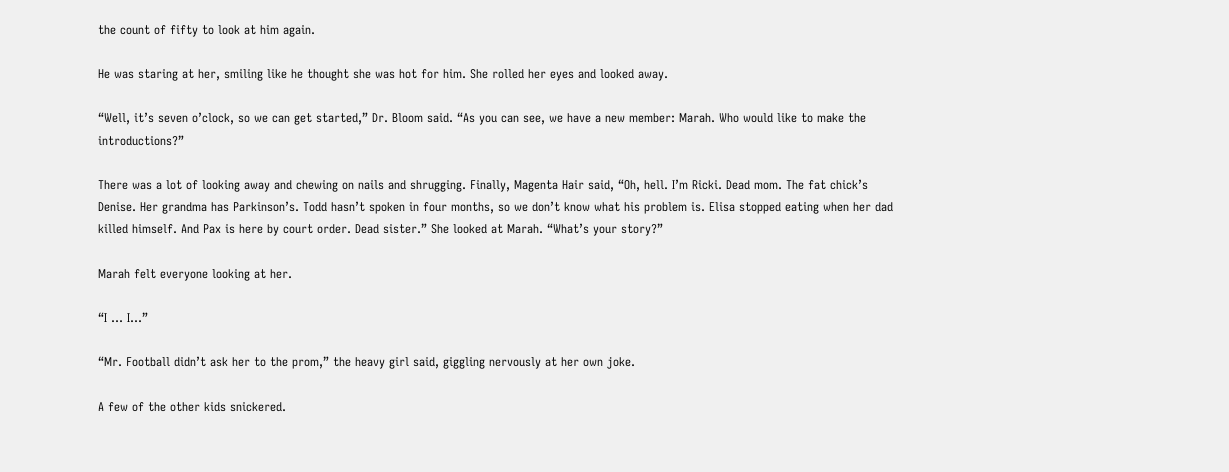the count of fifty to look at him again.

He was staring at her, smiling like he thought she was hot for him. She rolled her eyes and looked away.

“Well, it’s seven o’clock, so we can get started,” Dr. Bloom said. “As you can see, we have a new member: Marah. Who would like to make the introductions?”

There was a lot of looking away and chewing on nails and shrugging. Finally, Magenta Hair said, “Oh, hell. I’m Ricki. Dead mom. The fat chick’s Denise. Her grandma has Parkinson’s. Todd hasn’t spoken in four months, so we don’t know what his problem is. Elisa stopped eating when her dad killed himself. And Pax is here by court order. Dead sister.” She looked at Marah. “What’s your story?”

Marah felt everyone looking at her.

“I … I…”

“Mr. Football didn’t ask her to the prom,” the heavy girl said, giggling nervously at her own joke.

A few of the other kids snickered.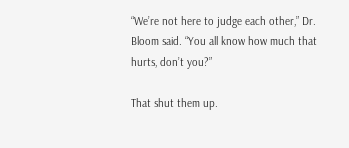“We’re not here to judge each other,” Dr. Bloom said. “You all know how much that hurts, don’t you?”

That shut them up.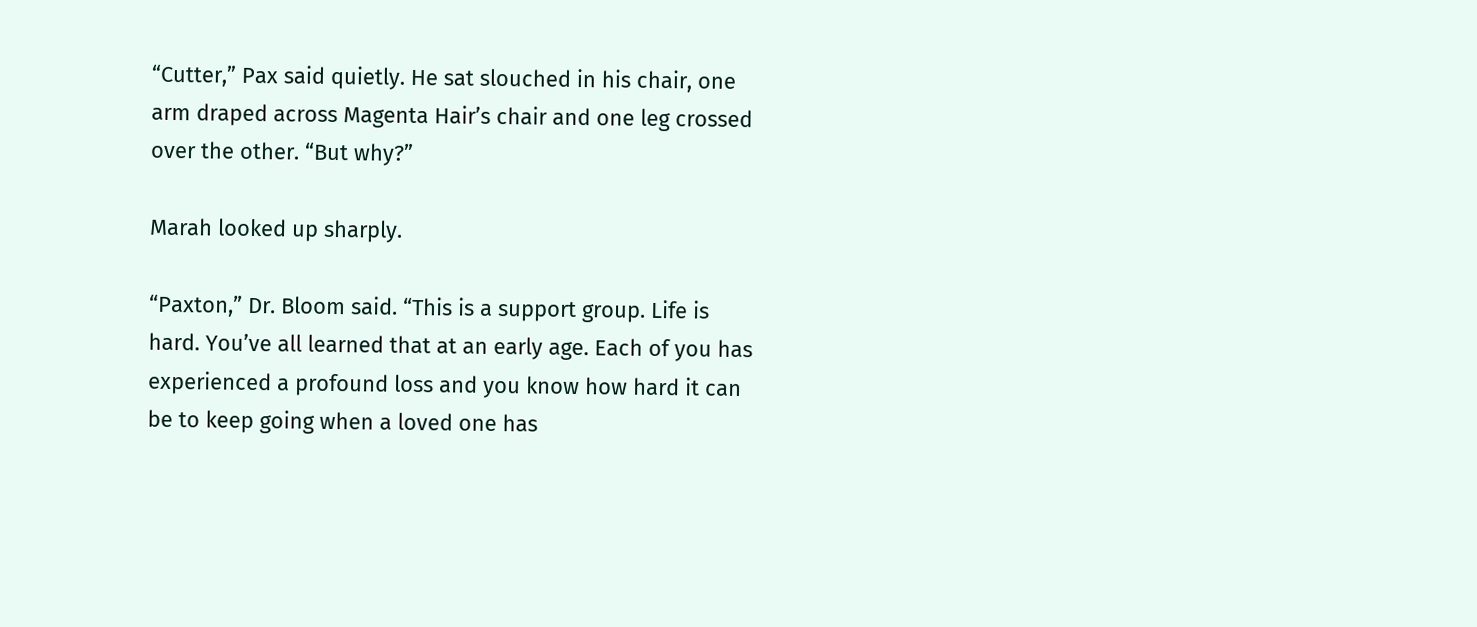“Cutter,” Pax said quietly. He sat slouched in his chair, one arm draped across Magenta Hair’s chair and one leg crossed over the other. “But why?”

Marah looked up sharply.

“Paxton,” Dr. Bloom said. “This is a support group. Life is hard. You’ve all learned that at an early age. Each of you has experienced a profound loss and you know how hard it can be to keep going when a loved one has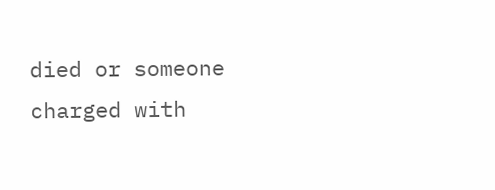died or someone charged with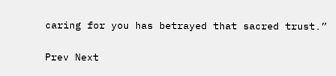caring for you has betrayed that sacred trust.”

Prev Next